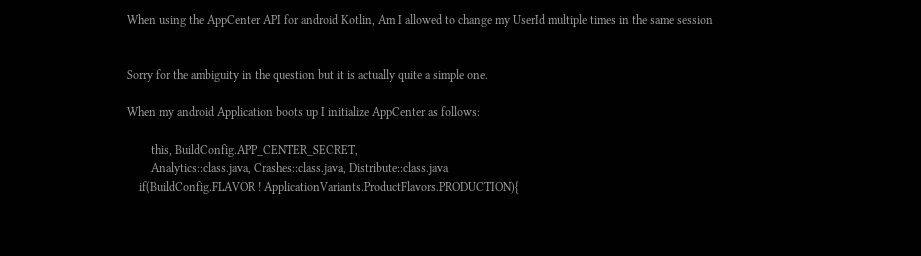When using the AppCenter API for android Kotlin, Am I allowed to change my UserId multiple times in the same session


Sorry for the ambiguity in the question but it is actually quite a simple one.

When my android Application boots up I initialize AppCenter as follows:

        this, BuildConfig.APP_CENTER_SECRET,
        Analytics::class.java, Crashes::class.java, Distribute::class.java
    if(BuildConfig.FLAVOR ! ApplicationVariants.ProductFlavors.PRODUCTION){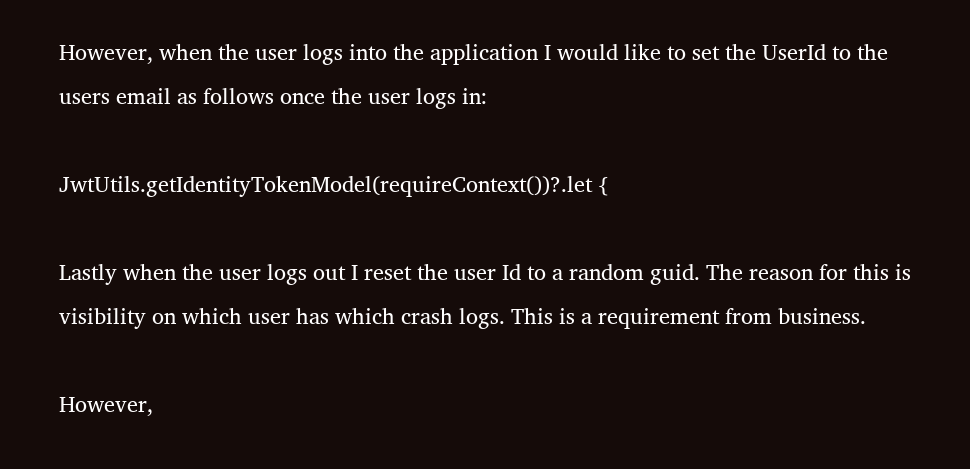However, when the user logs into the application I would like to set the UserId to the users email as follows once the user logs in:

JwtUtils.getIdentityTokenModel(requireContext())?.let {

Lastly when the user logs out I reset the user Id to a random guid. The reason for this is visibility on which user has which crash logs. This is a requirement from business.

However,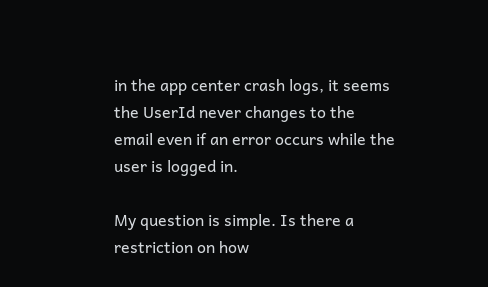in the app center crash logs, it seems the UserId never changes to the email even if an error occurs while the user is logged in.

My question is simple. Is there a restriction on how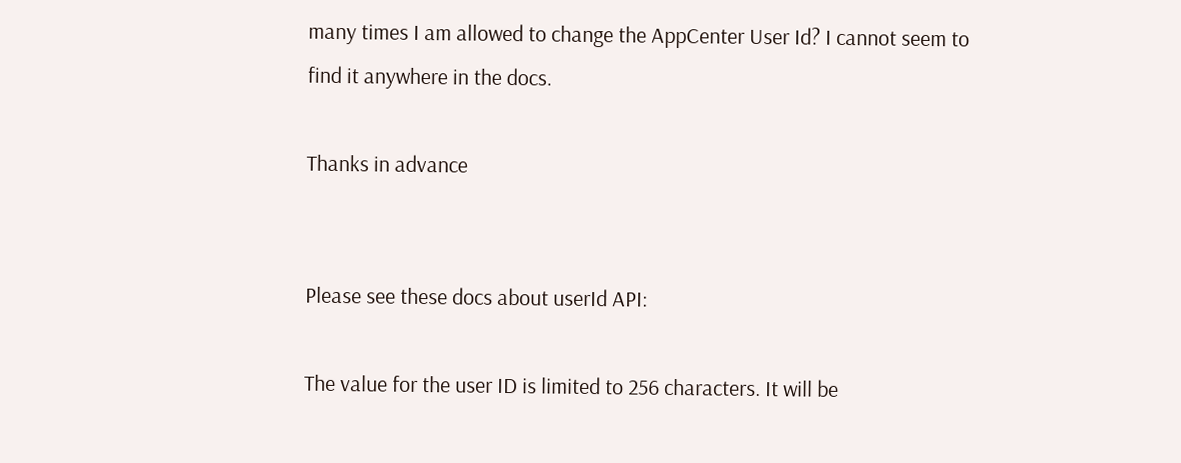many times I am allowed to change the AppCenter User Id? I cannot seem to find it anywhere in the docs.

Thanks in advance


Please see these docs about userId API:

The value for the user ID is limited to 256 characters. It will be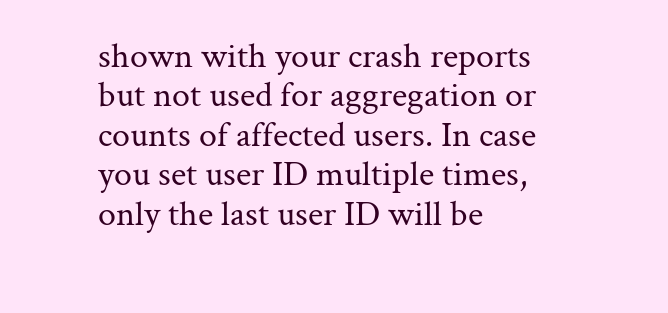shown with your crash reports but not used for aggregation or counts of affected users. In case you set user ID multiple times, only the last user ID will be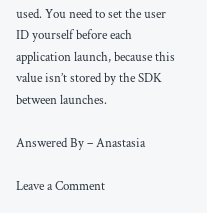used. You need to set the user ID yourself before each application launch, because this value isn’t stored by the SDK between launches.

Answered By – Anastasia

Leave a Comment